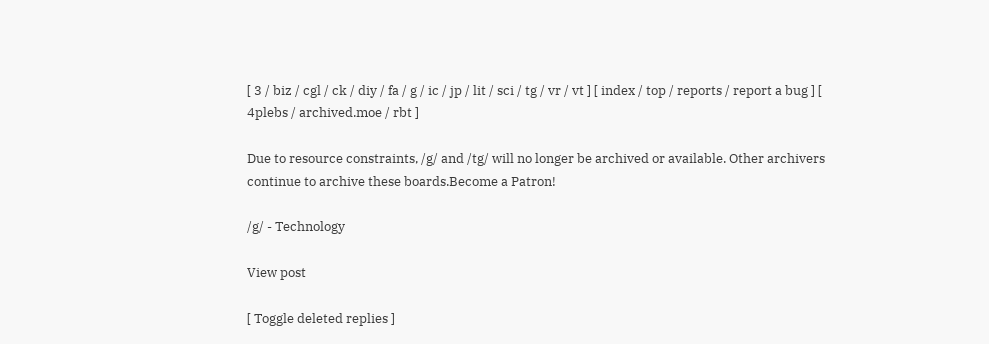[ 3 / biz / cgl / ck / diy / fa / g / ic / jp / lit / sci / tg / vr / vt ] [ index / top / reports / report a bug ] [ 4plebs / archived.moe / rbt ]

Due to resource constraints, /g/ and /tg/ will no longer be archived or available. Other archivers continue to archive these boards.Become a Patron!

/g/ - Technology

View post

[ Toggle deleted replies ]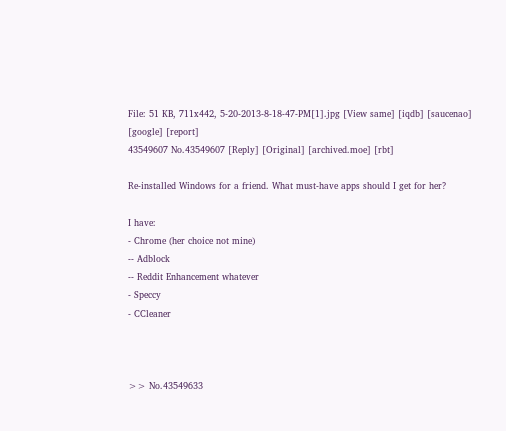File: 51 KB, 711x442, 5-20-2013-8-18-47-PM[1].jpg [View same] [iqdb] [saucenao] [google] [report]
43549607 No.43549607 [Reply] [Original] [archived.moe] [rbt]

Re-installed Windows for a friend. What must-have apps should I get for her?

I have:
- Chrome (her choice not mine)
-- Adblock
-- Reddit Enhancement whatever
- Speccy
- CCleaner



>> No.43549633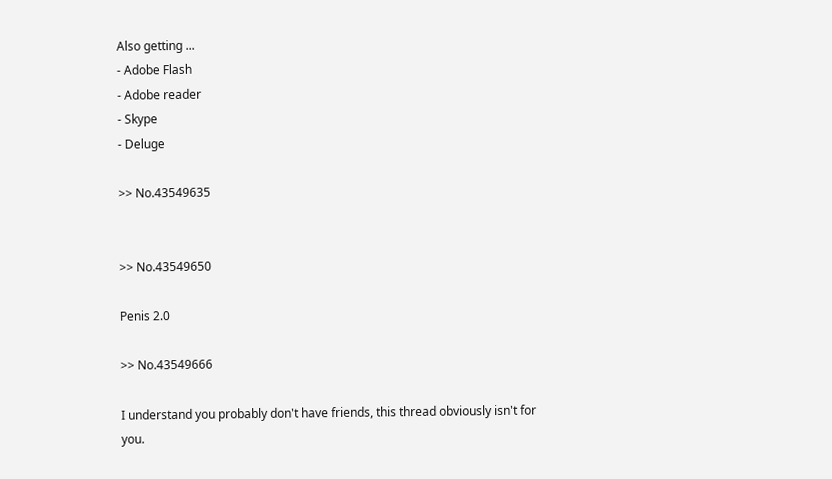Also getting ...
- Adobe Flash
- Adobe reader
- Skype
- Deluge

>> No.43549635


>> No.43549650

Penis 2.0

>> No.43549666

I understand you probably don't have friends, this thread obviously isn't for you.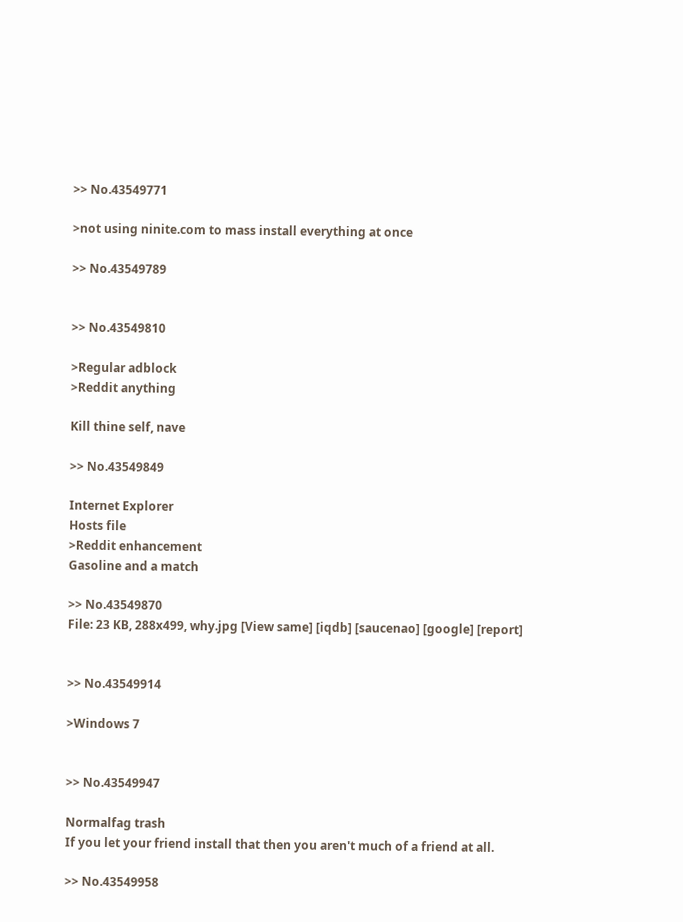>> No.43549771

>not using ninite.com to mass install everything at once

>> No.43549789


>> No.43549810

>Regular adblock
>Reddit anything

Kill thine self, nave

>> No.43549849

Internet Explorer
Hosts file
>Reddit enhancement
Gasoline and a match

>> No.43549870
File: 23 KB, 288x499, why.jpg [View same] [iqdb] [saucenao] [google] [report]


>> No.43549914

>Windows 7


>> No.43549947

Normalfag trash
If you let your friend install that then you aren't much of a friend at all.

>> No.43549958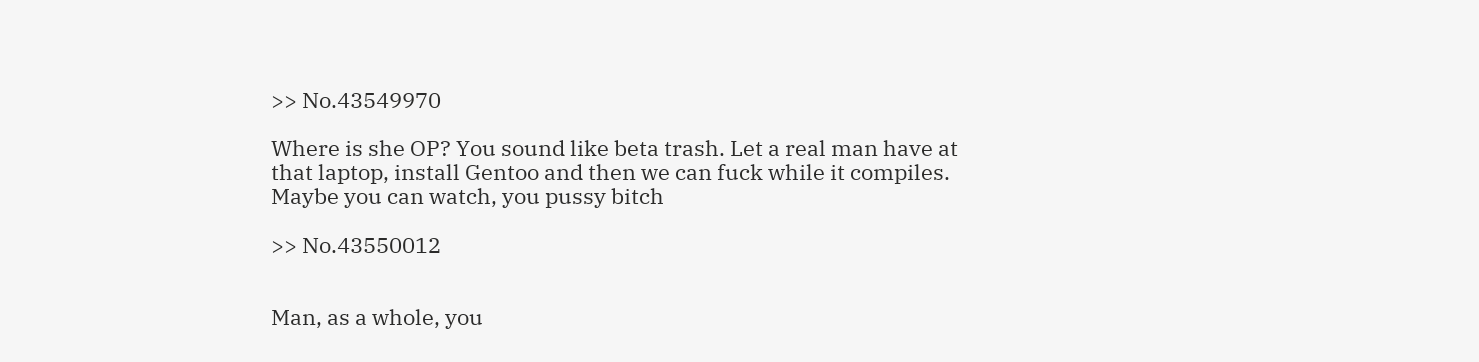>> No.43549970

Where is she OP? You sound like beta trash. Let a real man have at that laptop, install Gentoo and then we can fuck while it compiles. Maybe you can watch, you pussy bitch

>> No.43550012


Man, as a whole, you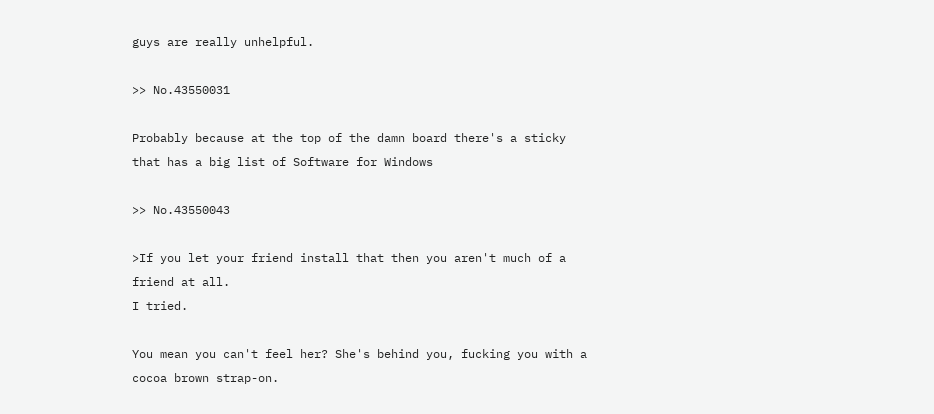guys are really unhelpful.

>> No.43550031

Probably because at the top of the damn board there's a sticky that has a big list of Software for Windows

>> No.43550043

>If you let your friend install that then you aren't much of a friend at all.
I tried.

You mean you can't feel her? She's behind you, fucking you with a cocoa brown strap-on.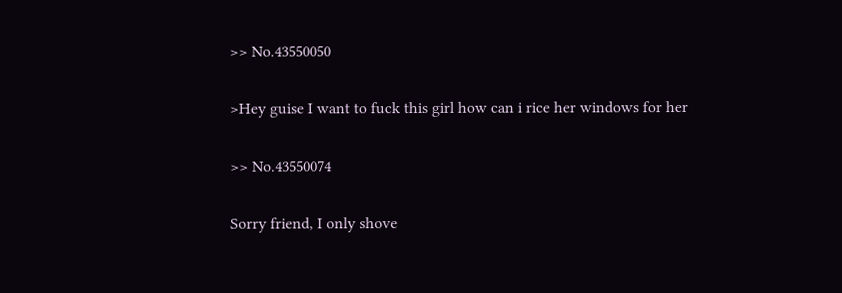>> No.43550050

>Hey guise I want to fuck this girl how can i rice her windows for her

>> No.43550074

Sorry friend, I only shove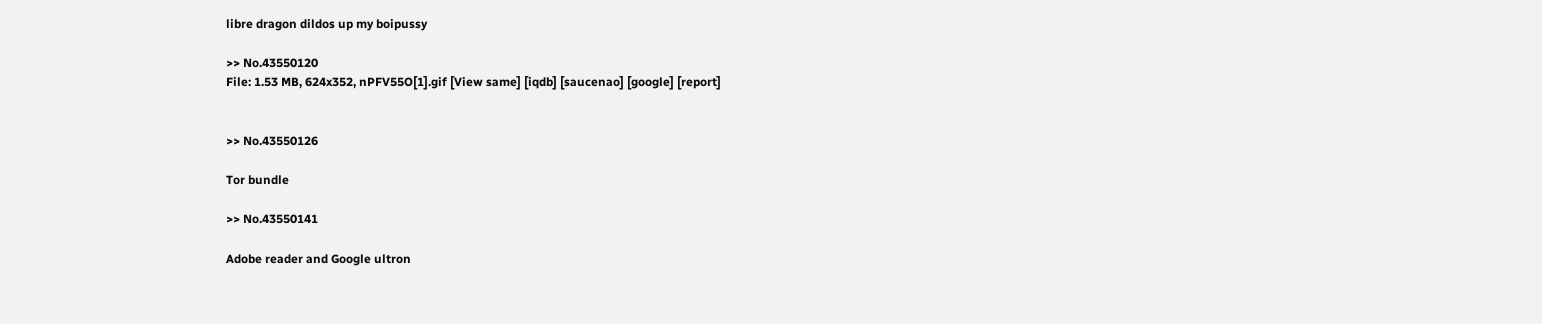libre dragon dildos up my boipussy

>> No.43550120
File: 1.53 MB, 624x352, nPFV55O[1].gif [View same] [iqdb] [saucenao] [google] [report]


>> No.43550126

Tor bundle

>> No.43550141

Adobe reader and Google ultron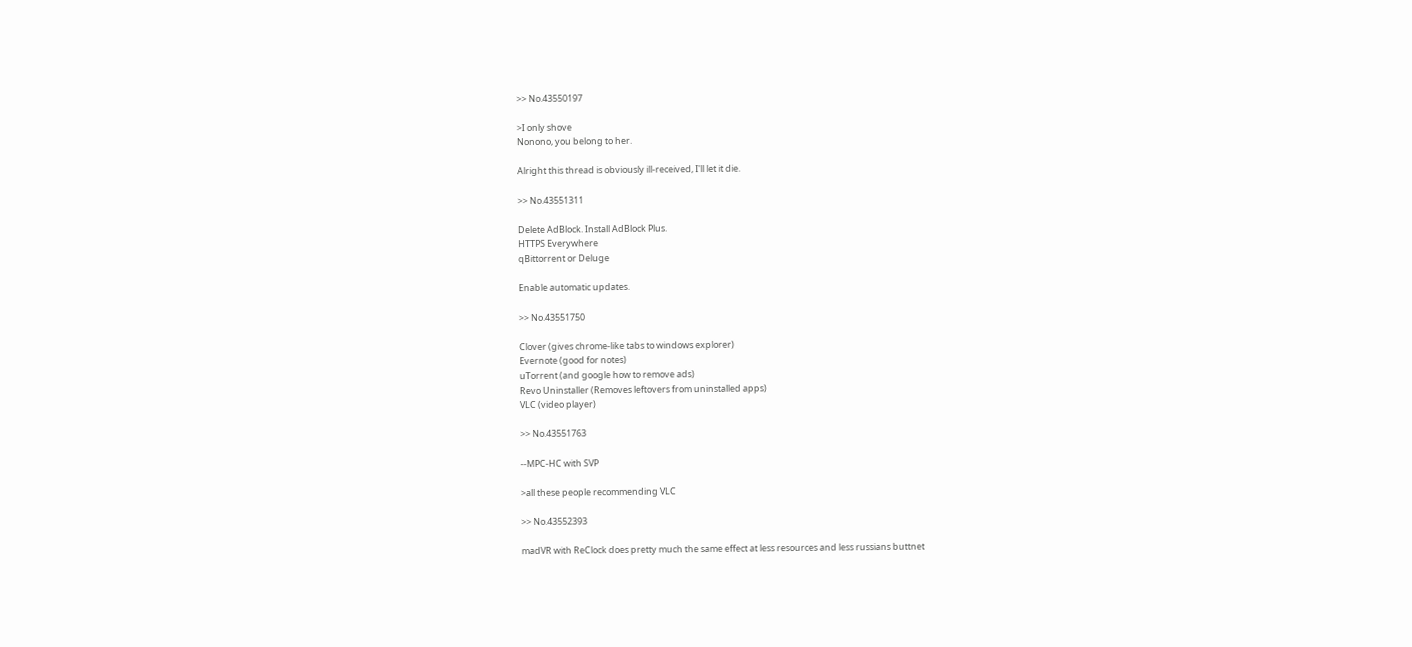>> No.43550197

>I only shove
Nonono, you belong to her.

Alright this thread is obviously ill-received, I'll let it die.

>> No.43551311

Delete AdBlock. Install AdBlock Plus.
HTTPS Everywhere
qBittorrent or Deluge

Enable automatic updates.

>> No.43551750

Clover (gives chrome-like tabs to windows explorer)
Evernote (good for notes)
uTorrent (and google how to remove ads)
Revo Uninstaller (Removes leftovers from uninstalled apps)
VLC (video player)

>> No.43551763

--MPC-HC with SVP

>all these people recommending VLC

>> No.43552393

madVR with ReClock does pretty much the same effect at less resources and less russians buttnet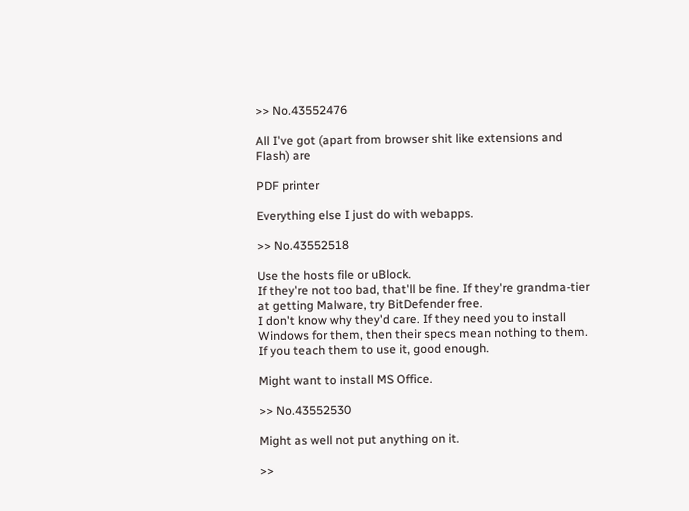>> No.43552476

All I've got (apart from browser shit like extensions and Flash) are

PDF printer

Everything else I just do with webapps.

>> No.43552518

Use the hosts file or uBlock.
If they're not too bad, that'll be fine. If they're grandma-tier at getting Malware, try BitDefender free.
I don't know why they'd care. If they need you to install Windows for them, then their specs mean nothing to them.
If you teach them to use it, good enough.

Might want to install MS Office.

>> No.43552530

Might as well not put anything on it.

>>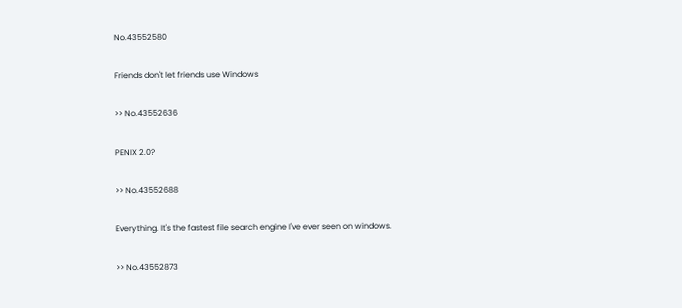No.43552580

Friends don't let friends use Windows

>> No.43552636

PENIX 2.0?

>> No.43552688

Everything. It's the fastest file search engine I've ever seen on windows.

>> No.43552873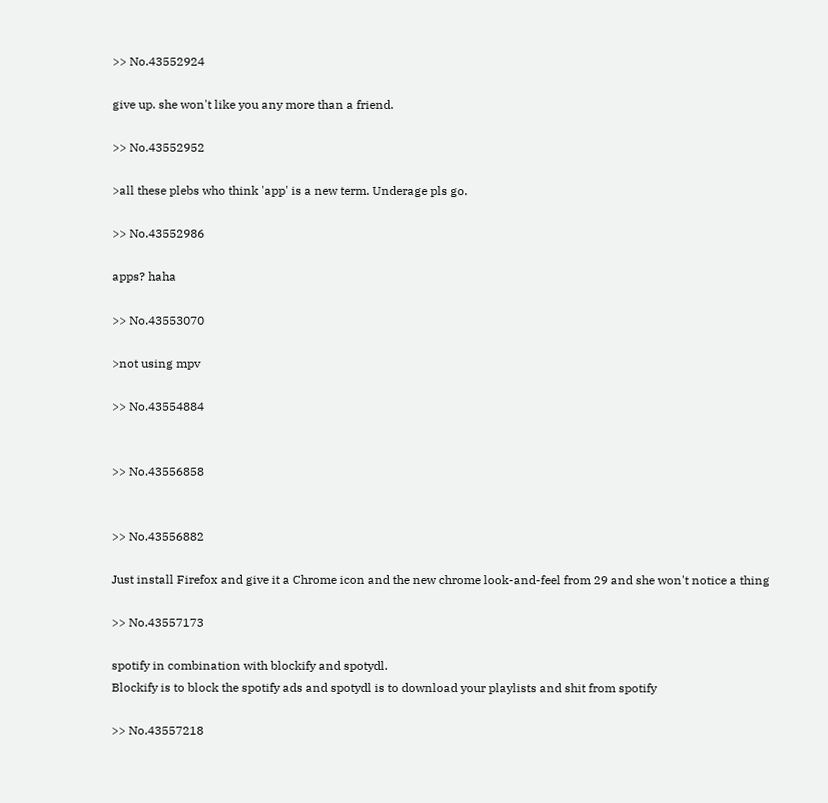>> No.43552924

give up. she won't like you any more than a friend.

>> No.43552952

>all these plebs who think 'app' is a new term. Underage pls go.

>> No.43552986

apps? haha

>> No.43553070

>not using mpv

>> No.43554884


>> No.43556858


>> No.43556882

Just install Firefox and give it a Chrome icon and the new chrome look-and-feel from 29 and she won't notice a thing

>> No.43557173

spotify in combination with blockify and spotydl.
Blockify is to block the spotify ads and spotydl is to download your playlists and shit from spotify

>> No.43557218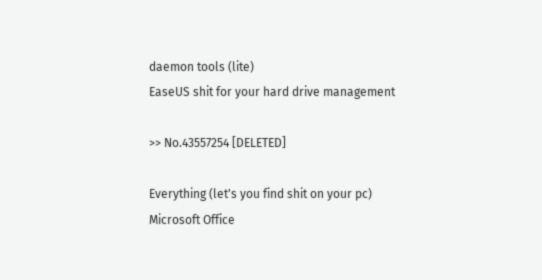daemon tools (lite)
EaseUS shit for your hard drive management

>> No.43557254 [DELETED]

Everything (let's you find shit on your pc)
Microsoft Office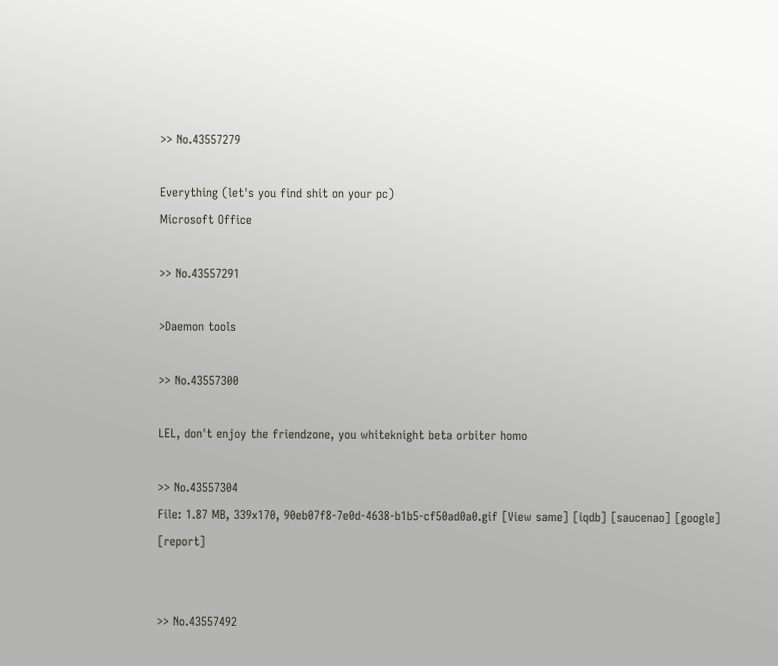>> No.43557279

Everything (let's you find shit on your pc)
Microsoft Office

>> No.43557291

>Daemon tools

>> No.43557300

LEL, don't enjoy the friendzone, you whiteknight beta orbiter homo

>> No.43557304
File: 1.87 MB, 339x170, 90eb07f8-7e0d-4638-b1b5-cf50ad0a0.gif [View same] [iqdb] [saucenao] [google] [report]


>> No.43557492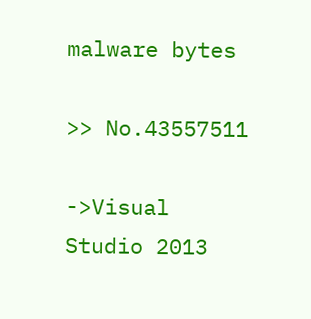malware bytes

>> No.43557511

->Visual Studio 2013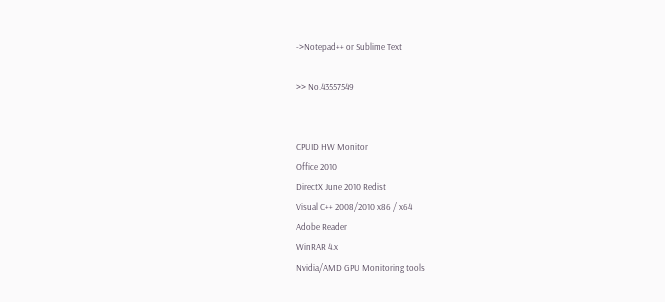->Notepad++ or Sublime Text

>> No.43557549


CPUID HW Monitor
Office 2010
DirectX June 2010 Redist
Visual C++ 2008/2010 x86 / x64
Adobe Reader
WinRAR 4.x
Nvidia/AMD GPU Monitoring tools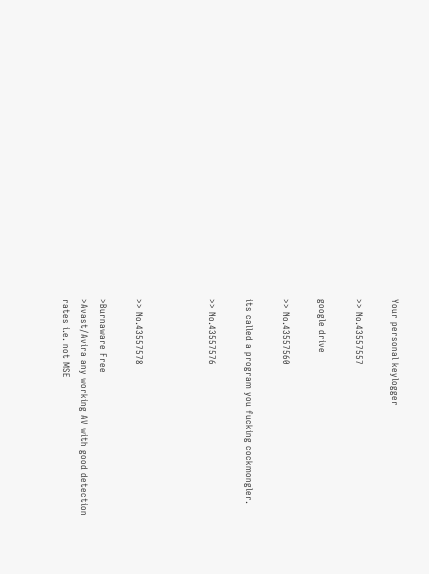Your personal keylogger

>> No.43557557

google drive

>> No.43557560

its called a program you fucking cockmongler.

>> No.43557576



>> No.43557578

>Burnaware Free
>Avast/Avira any working AV with good detection rates i.e. not MSE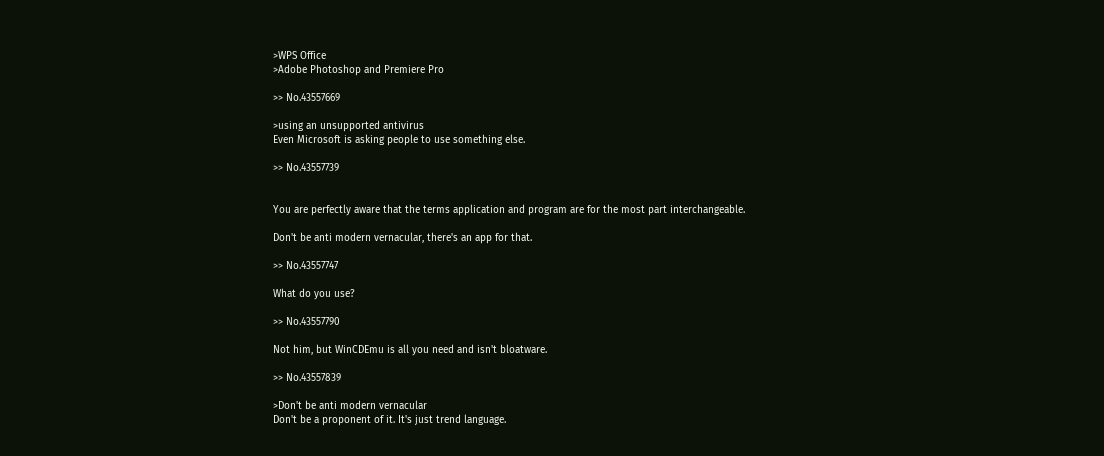>WPS Office
>Adobe Photoshop and Premiere Pro

>> No.43557669

>using an unsupported antivirus
Even Microsoft is asking people to use something else.

>> No.43557739


You are perfectly aware that the terms application and program are for the most part interchangeable.

Don't be anti modern vernacular, there's an app for that.

>> No.43557747

What do you use?

>> No.43557790

Not him, but WinCDEmu is all you need and isn't bloatware.

>> No.43557839

>Don't be anti modern vernacular
Don't be a proponent of it. It's just trend language.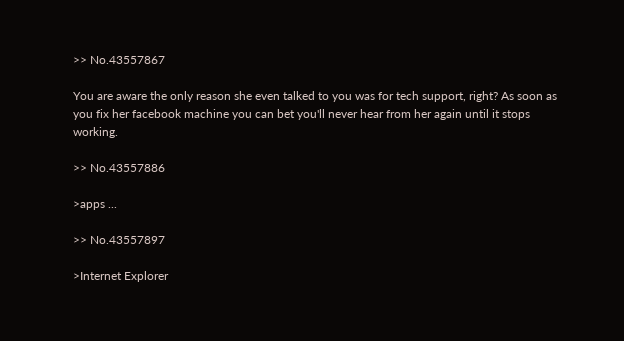>> No.43557867

You are aware the only reason she even talked to you was for tech support, right? As soon as you fix her facebook machine you can bet you'll never hear from her again until it stops working.

>> No.43557886

>apps ...

>> No.43557897

>Internet Explorer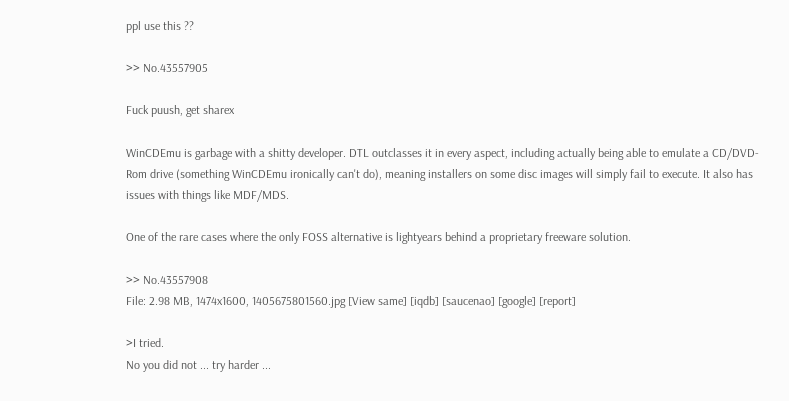ppl use this ??

>> No.43557905

Fuck puush, get sharex

WinCDEmu is garbage with a shitty developer. DTL outclasses it in every aspect, including actually being able to emulate a CD/DVD-Rom drive (something WinCDEmu ironically can't do), meaning installers on some disc images will simply fail to execute. It also has issues with things like MDF/MDS.

One of the rare cases where the only FOSS alternative is lightyears behind a proprietary freeware solution.

>> No.43557908
File: 2.98 MB, 1474x1600, 1405675801560.jpg [View same] [iqdb] [saucenao] [google] [report]

>I tried.
No you did not ... try harder ...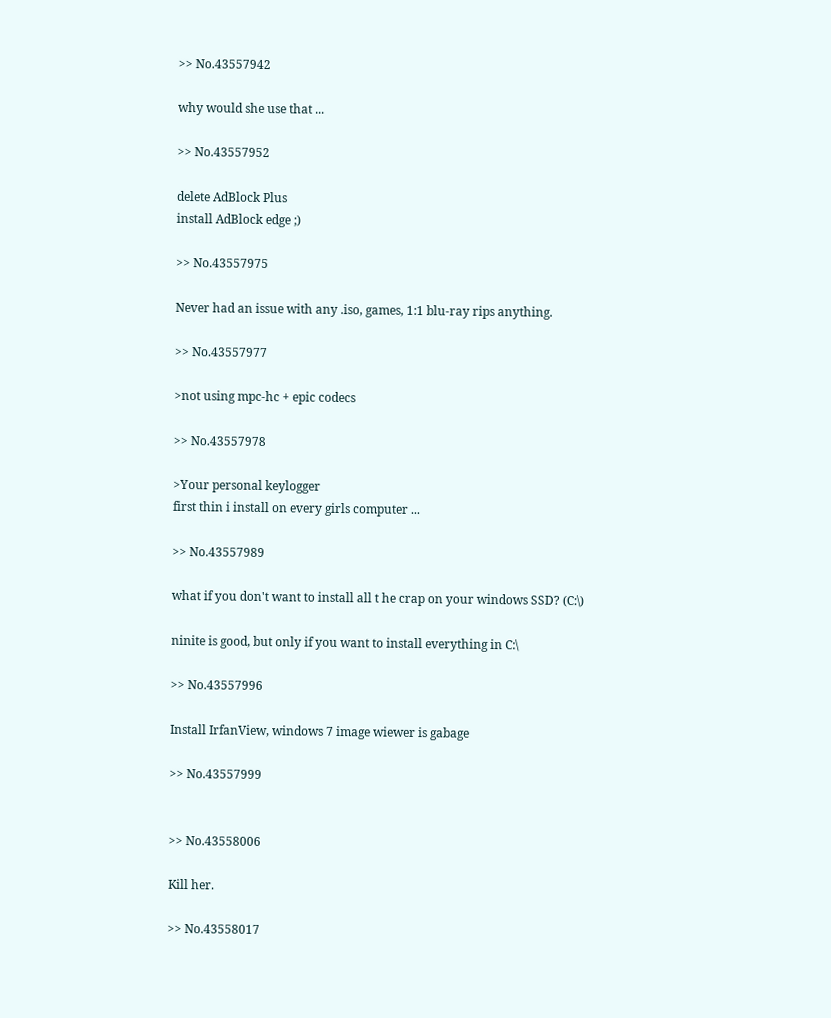>> No.43557942

why would she use that ...

>> No.43557952

delete AdBlock Plus
install AdBlock edge ;)

>> No.43557975

Never had an issue with any .iso, games, 1:1 blu-ray rips anything.

>> No.43557977

>not using mpc-hc + epic codecs

>> No.43557978

>Your personal keylogger
first thin i install on every girls computer ...

>> No.43557989

what if you don't want to install all t he crap on your windows SSD? (C:\)

ninite is good, but only if you want to install everything in C:\

>> No.43557996

Install IrfanView, windows 7 image wiewer is gabage

>> No.43557999


>> No.43558006

Kill her.

>> No.43558017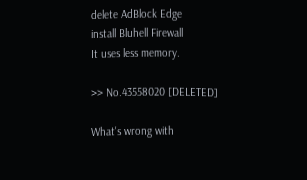delete AdBlock Edge
install Bluhell Firewall
It uses less memory.

>> No.43558020 [DELETED]

What's wrong with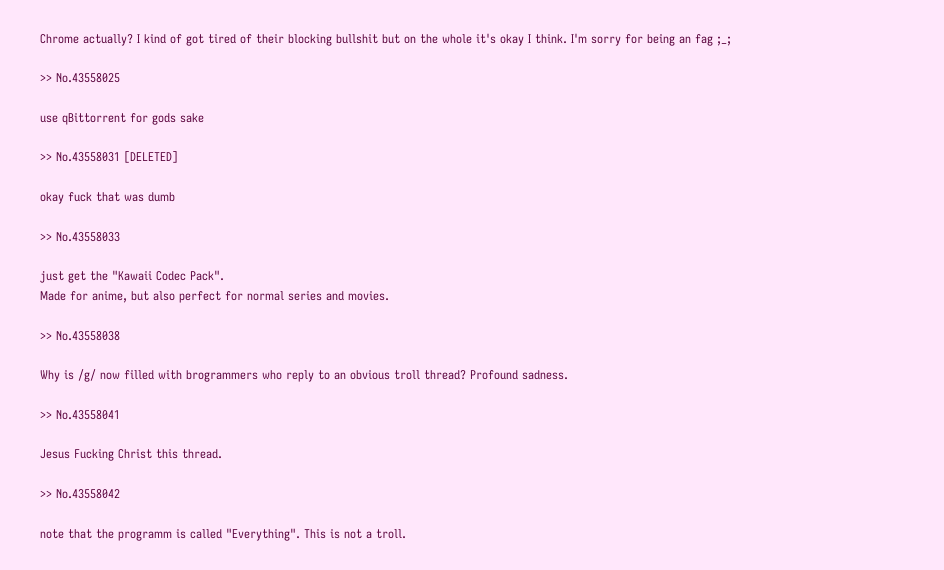Chrome actually? I kind of got tired of their blocking bullshit but on the whole it's okay I think. I'm sorry for being an fag ;_;

>> No.43558025

use qBittorrent for gods sake

>> No.43558031 [DELETED]

okay fuck that was dumb

>> No.43558033

just get the "Kawaii Codec Pack".
Made for anime, but also perfect for normal series and movies.

>> No.43558038

Why is /g/ now filled with brogrammers who reply to an obvious troll thread? Profound sadness.

>> No.43558041

Jesus Fucking Christ this thread.

>> No.43558042

note that the programm is called "Everything". This is not a troll.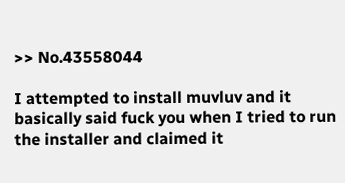>> No.43558044

I attempted to install muvluv and it basically said fuck you when I tried to run the installer and claimed it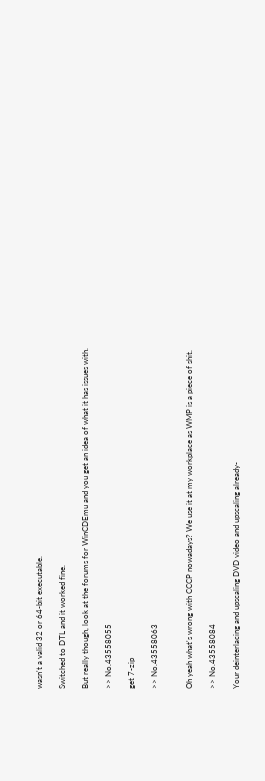wasn't a valid 32 or 64-bit executable.

Switched to DTL and it worked fine.

But really though, look at the forums for WinCDEmu and you get an idea of what it has issues with.

>> No.43558055

get 7-zip

>> No.43558063


Oh yeah what's wrong with CCCP nowadays? We use it at my workplace as WMP is a piece of shit.

>> No.43558084

Your deinterlacing and upscaling DVD video and upscaling already-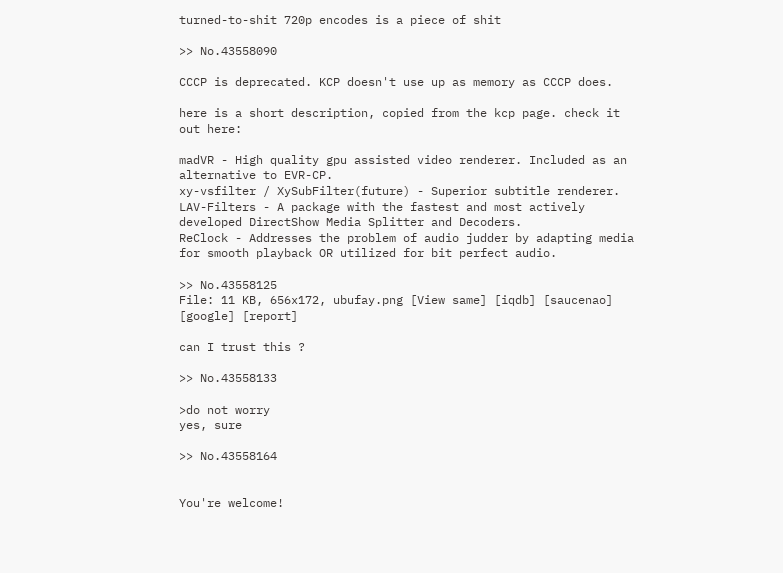turned-to-shit 720p encodes is a piece of shit

>> No.43558090

CCCP is deprecated. KCP doesn't use up as memory as CCCP does.

here is a short description, copied from the kcp page. check it out here:

madVR - High quality gpu assisted video renderer. Included as an alternative to EVR-CP.
xy-vsfilter / XySubFilter(future) - Superior subtitle renderer.
LAV-Filters - A package with the fastest and most actively developed DirectShow Media Splitter and Decoders.
ReClock - Addresses the problem of audio judder by adapting media for smooth playback OR utilized for bit perfect audio.

>> No.43558125
File: 11 KB, 656x172, ubufay.png [View same] [iqdb] [saucenao] [google] [report]

can I trust this ?

>> No.43558133

>do not worry
yes, sure

>> No.43558164


You're welcome!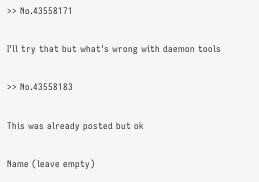>> No.43558171

I'll try that but what's wrong with daemon tools

>> No.43558183

This was already posted but ok

Name (leave empty)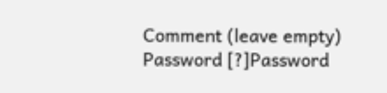Comment (leave empty)
Password [?]Password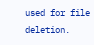used for file deletion.